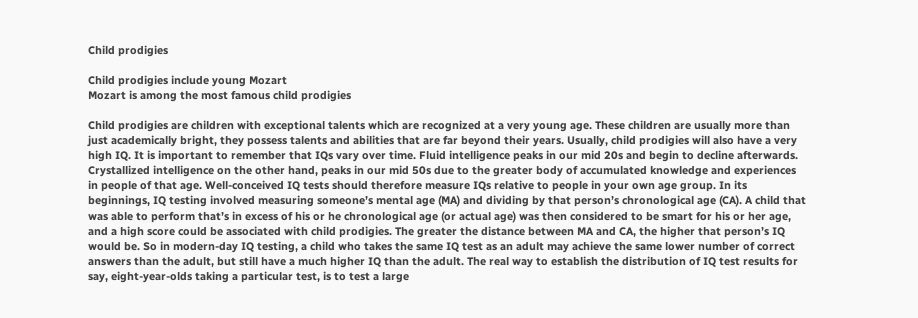Child prodigies

Child prodigies include young Mozart
Mozart is among the most famous child prodigies

Child prodigies are children with exceptional talents which are recognized at a very young age. These children are usually more than just academically bright, they possess talents and abilities that are far beyond their years. Usually, child prodigies will also have a very high IQ. It is important to remember that IQs vary over time. Fluid intelligence peaks in our mid 20s and begin to decline afterwards. Crystallized intelligence on the other hand, peaks in our mid 50s due to the greater body of accumulated knowledge and experiences in people of that age. Well-conceived IQ tests should therefore measure IQs relative to people in your own age group. In its beginnings, IQ testing involved measuring someone’s mental age (MA) and dividing by that person’s chronological age (CA). A child that was able to perform that’s in excess of his or he chronological age (or actual age) was then considered to be smart for his or her age, and a high score could be associated with child prodigies. The greater the distance between MA and CA, the higher that person’s IQ would be. So in modern-day IQ testing, a child who takes the same IQ test as an adult may achieve the same lower number of correct answers than the adult, but still have a much higher IQ than the adult. The real way to establish the distribution of IQ test results for say, eight-year-olds taking a particular test, is to test a large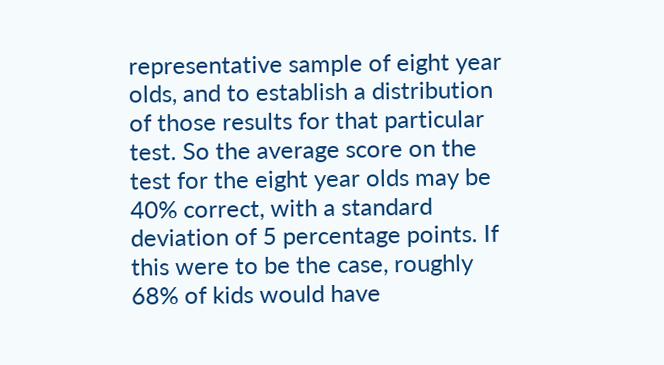representative sample of eight year olds, and to establish a distribution of those results for that particular test. So the average score on the test for the eight year olds may be 40% correct, with a standard deviation of 5 percentage points. If this were to be the case, roughly 68% of kids would have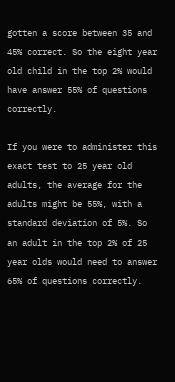gotten a score between 35 and 45% correct. So the eight year old child in the top 2% would have answer 55% of questions correctly.

If you were to administer this exact test to 25 year old adults, the average for the adults might be 55%, with a standard deviation of 5%. So an adult in the top 2% of 25 year olds would need to answer 65% of questions correctly.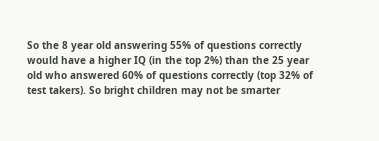So the 8 year old answering 55% of questions correctly would have a higher IQ (in the top 2%) than the 25 year old who answered 60% of questions correctly (top 32% of test takers). So bright children may not be smarter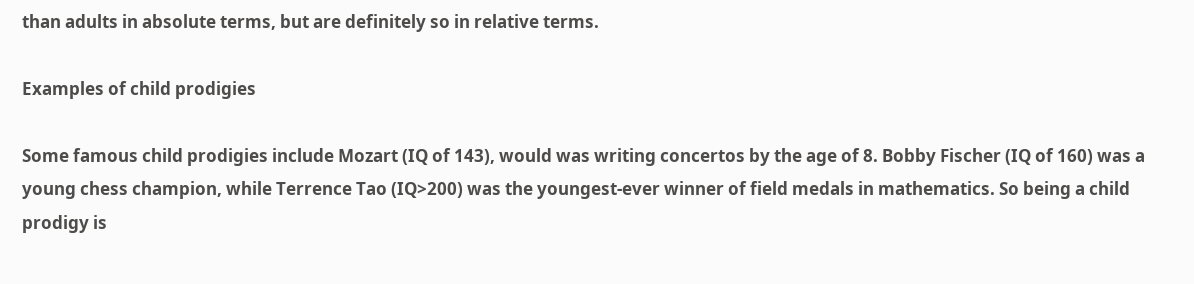than adults in absolute terms, but are definitely so in relative terms.

Examples of child prodigies

Some famous child prodigies include Mozart (IQ of 143), would was writing concertos by the age of 8. Bobby Fischer (IQ of 160) was a young chess champion, while Terrence Tao (IQ>200) was the youngest-ever winner of field medals in mathematics. So being a child prodigy is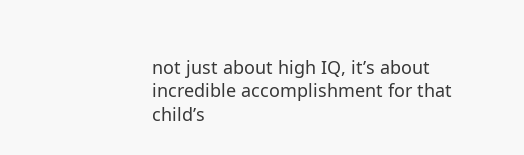not just about high IQ, it’s about incredible accomplishment for that child’s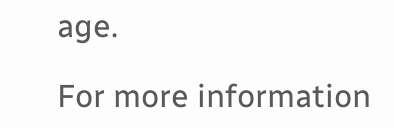age.

For more information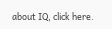about IQ, click here.